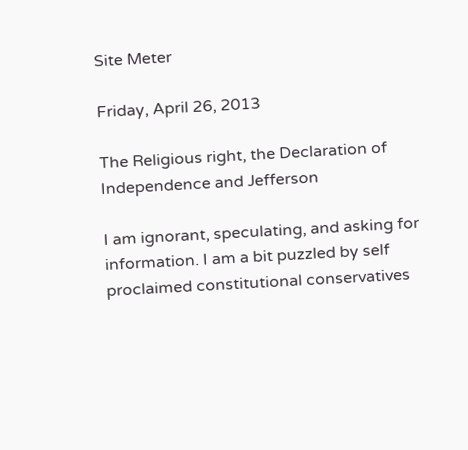Site Meter

Friday, April 26, 2013

The Religious right, the Declaration of Independence and Jefferson

I am ignorant, speculating, and asking for information. I am a bit puzzled by self proclaimed constitutional conservatives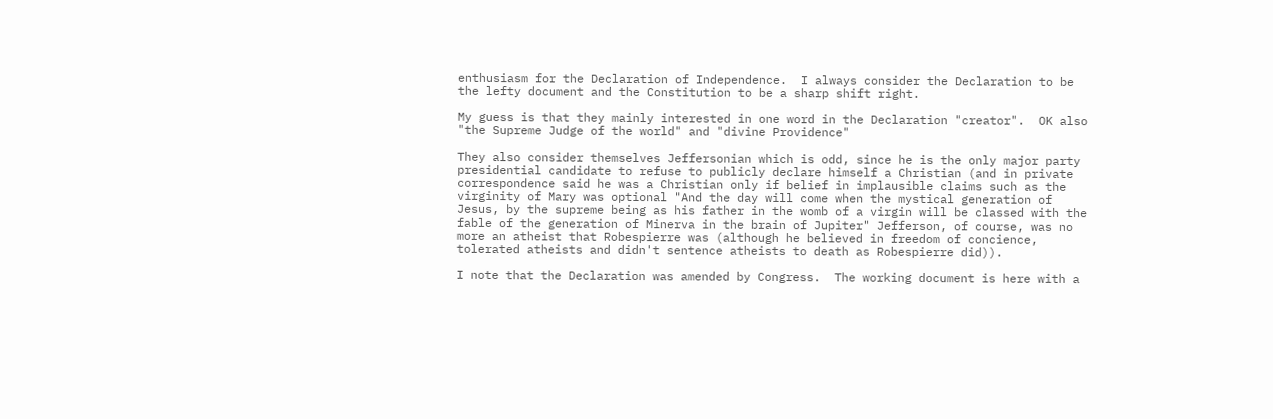enthusiasm for the Declaration of Independence.  I always consider the Declaration to be the lefty document and the Constitution to be a sharp shift right.

My guess is that they mainly interested in one word in the Declaration "creator".  OK also "the Supreme Judge of the world" and "divine Providence"

They also consider themselves Jeffersonian which is odd, since he is the only major party presidential candidate to refuse to publicly declare himself a Christian (and in private correspondence said he was a Christian only if belief in implausible claims such as the virginity of Mary was optional "And the day will come when the mystical generation of Jesus, by the supreme being as his father in the womb of a virgin will be classed with the fable of the generation of Minerva in the brain of Jupiter" Jefferson, of course, was no more an atheist that Robespierre was (although he believed in freedom of concience, tolerated atheists and didn't sentence atheists to death as Robespierre did)).

I note that the Declaration was amended by Congress.  The working document is here with a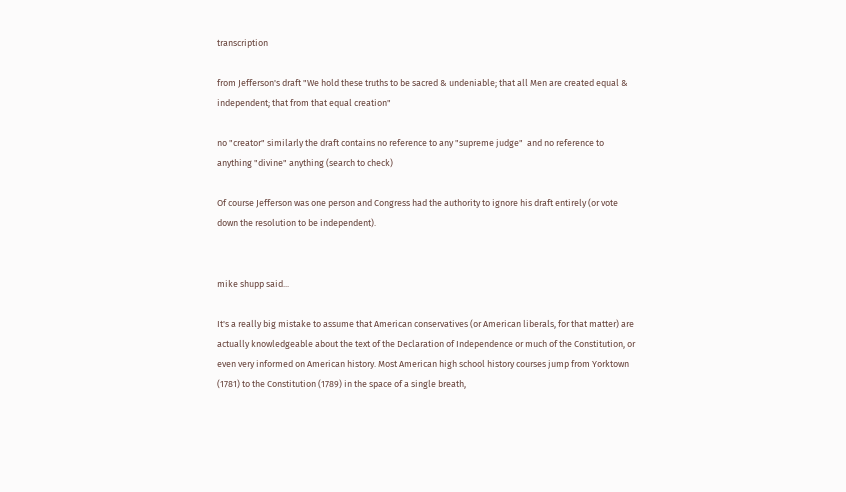transcription

from Jefferson's draft "We hold these truths to be sacred & undeniable; that all Men are created equal & independent; that from that equal creation"

no "creator" similarly the draft contains no reference to any "supreme judge"  and no reference to  anything "divine" anything (search to check)

Of course Jefferson was one person and Congress had the authority to ignore his draft entirely (or vote down the resolution to be independent).


mike shupp said...

It's a really big mistake to assume that American conservatives (or American liberals, for that matter) are actually knowledgeable about the text of the Declaration of Independence or much of the Constitution, or even very informed on American history. Most American high school history courses jump from Yorktown (1781) to the Constitution (1789) in the space of a single breath,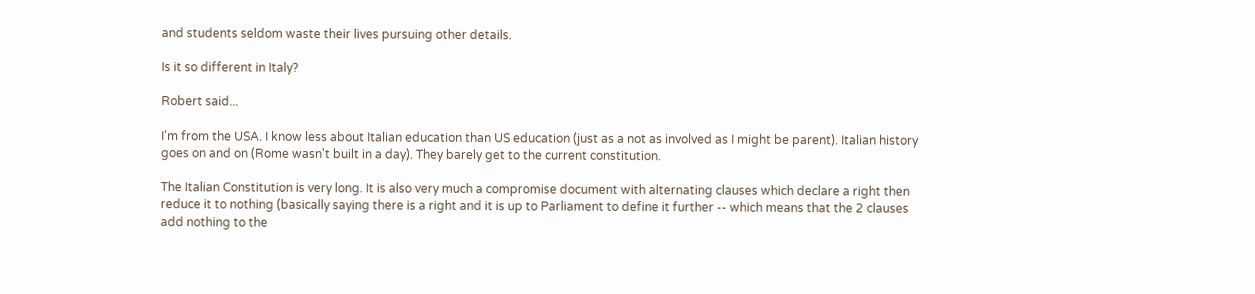and students seldom waste their lives pursuing other details.

Is it so different in Italy?

Robert said...

I'm from the USA. I know less about Italian education than US education (just as a not as involved as I might be parent). Italian history goes on and on (Rome wasn't built in a day). They barely get to the current constitution.

The Italian Constitution is very long. It is also very much a compromise document with alternating clauses which declare a right then reduce it to nothing (basically saying there is a right and it is up to Parliament to define it further -- which means that the 2 clauses add nothing to the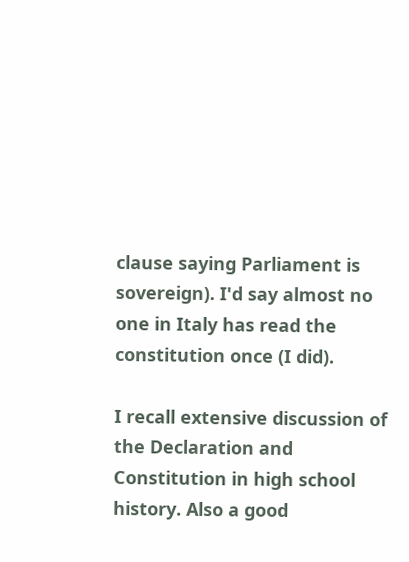clause saying Parliament is sovereign). I'd say almost no one in Italy has read the constitution once (I did).

I recall extensive discussion of the Declaration and Constitution in high school history. Also a good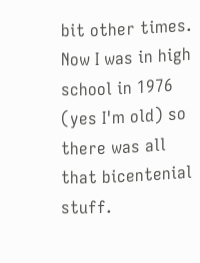bit other times. Now I was in high school in 1976 (yes I'm old) so there was all that bicentenial stuff.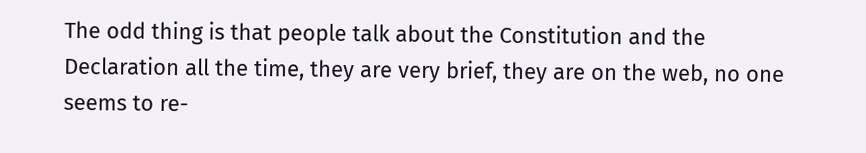The odd thing is that people talk about the Constitution and the Declaration all the time, they are very brief, they are on the web, no one seems to re-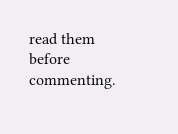read them before commenting.